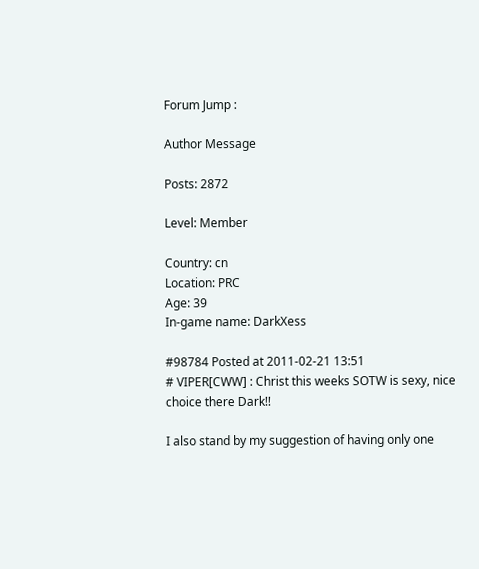Forum Jump :

Author Message

Posts: 2872

Level: Member

Country: cn
Location: PRC
Age: 39
In-game name: DarkXess

#98784 Posted at 2011-02-21 13:51
# VIPER[CWW] : Christ this weeks SOTW is sexy, nice choice there Dark!!

I also stand by my suggestion of having only one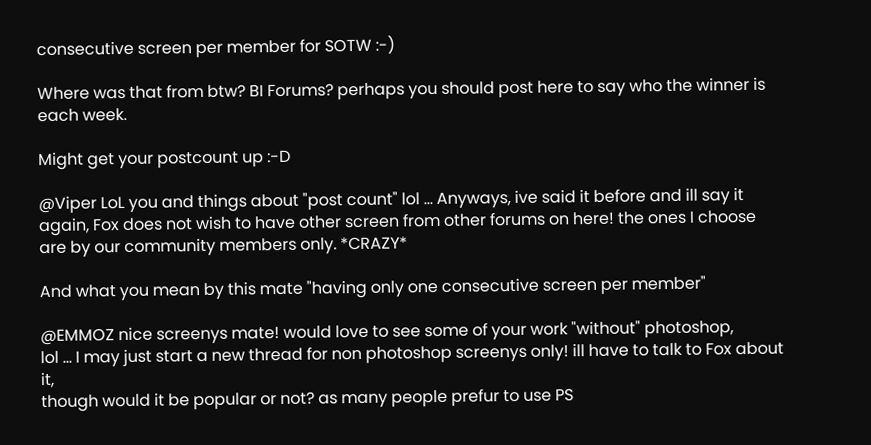consecutive screen per member for SOTW :-)

Where was that from btw? BI Forums? perhaps you should post here to say who the winner is each week.

Might get your postcount up :-D

@Viper LoL you and things about "post count" lol ... Anyways, ive said it before and ill say it
again, Fox does not wish to have other screen from other forums on here! the ones I choose
are by our community members only. *CRAZY*

And what you mean by this mate "having only one consecutive screen per member"

@EMMOZ nice screenys mate! would love to see some of your work "without" photoshop,
lol ... I may just start a new thread for non photoshop screenys only! ill have to talk to Fox about it,
though would it be popular or not? as many people prefur to use PS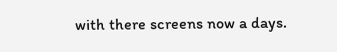with there screens now a days.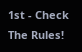1st - Check The Rules!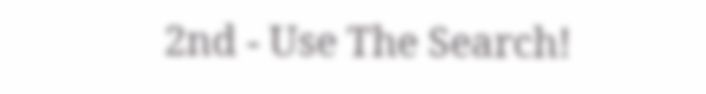2nd - Use The Search!